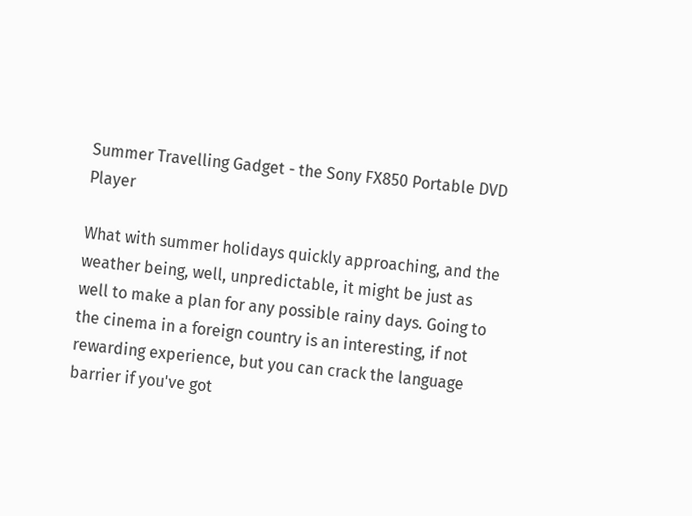Summer Travelling Gadget - the Sony FX850 Portable DVD Player

What with summer holidays quickly approaching, and the weather being, well, unpredictable, it might be just as well to make a plan for any possible rainy days. Going to the cinema in a foreign country is an interesting, if not rewarding experience, but you can crack the language barrier if you've got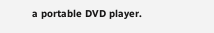a portable DVD player.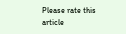Please rate this article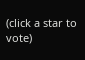(click a star to vote)